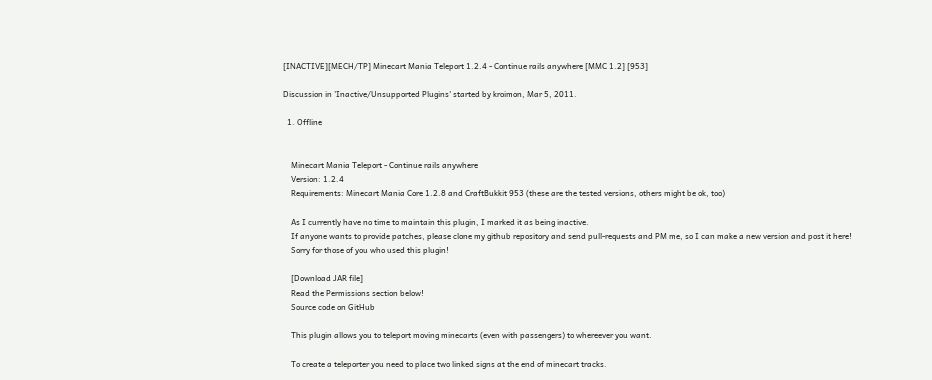[INACTIVE][MECH/TP] Minecart Mania Teleport 1.2.4 - Continue rails anywhere [MMC 1.2] [953]

Discussion in 'Inactive/Unsupported Plugins' started by kroimon, Mar 5, 2011.

  1. Offline


    Minecart Mania Teleport - Continue rails anywhere
    Version: 1.2.4
    Requirements: Minecart Mania Core 1.2.8 and CraftBukkit 953 (these are the tested versions, others might be ok, too)

    As I currently have no time to maintain this plugin, I marked it as being inactive.
    If anyone wants to provide patches, please clone my github repository and send pull-requests and PM me, so I can make a new version and post it here!
    Sorry for those of you who used this plugin!

    [Download JAR file]
    Read the Permissions section below!
    Source code on GitHub

    This plugin allows you to teleport moving minecarts (even with passengers) to whereever you want.

    To create a teleporter you need to place two linked signs at the end of minecart tracks.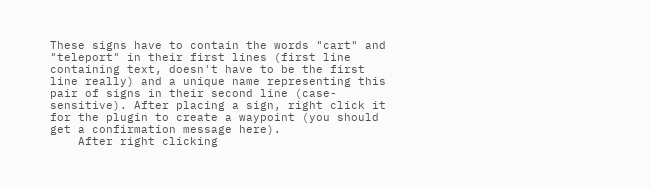These signs have to contain the words "cart" and "teleport" in their first lines (first line containing text, doesn't have to be the first line really) and a unique name representing this pair of signs in their second line (case-sensitive). After placing a sign, right click it for the plugin to create a waypoint (you should get a confirmation message here).
    After right clicking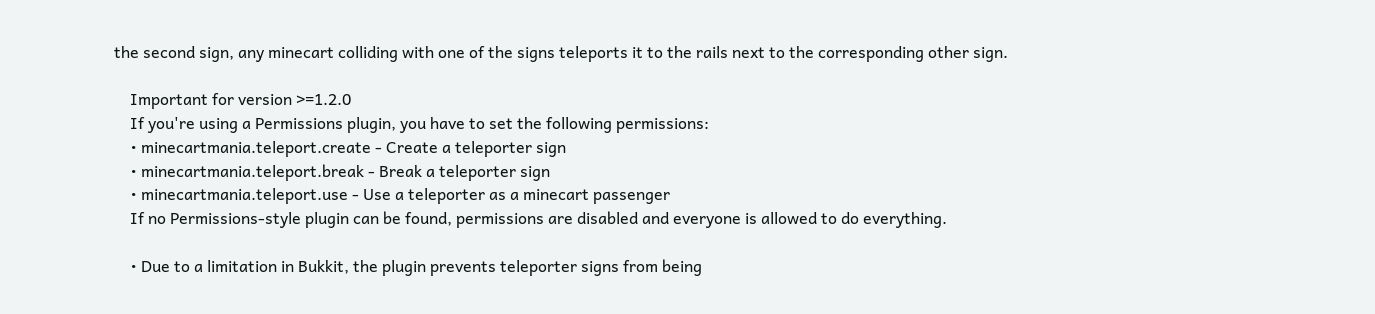the second sign, any minecart colliding with one of the signs teleports it to the rails next to the corresponding other sign.

    Important for version >=1.2.0
    If you're using a Permissions plugin, you have to set the following permissions:
    • minecartmania.teleport.create - Create a teleporter sign
    • minecartmania.teleport.break - Break a teleporter sign
    • minecartmania.teleport.use - Use a teleporter as a minecart passenger
    If no Permissions-style plugin can be found, permissions are disabled and everyone is allowed to do everything.

    • Due to a limitation in Bukkit, the plugin prevents teleporter signs from being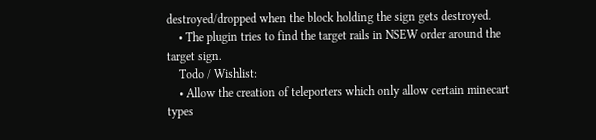destroyed/dropped when the block holding the sign gets destroyed.
    • The plugin tries to find the target rails in NSEW order around the target sign.
    Todo / Wishlist:
    • Allow the creation of teleporters which only allow certain minecart types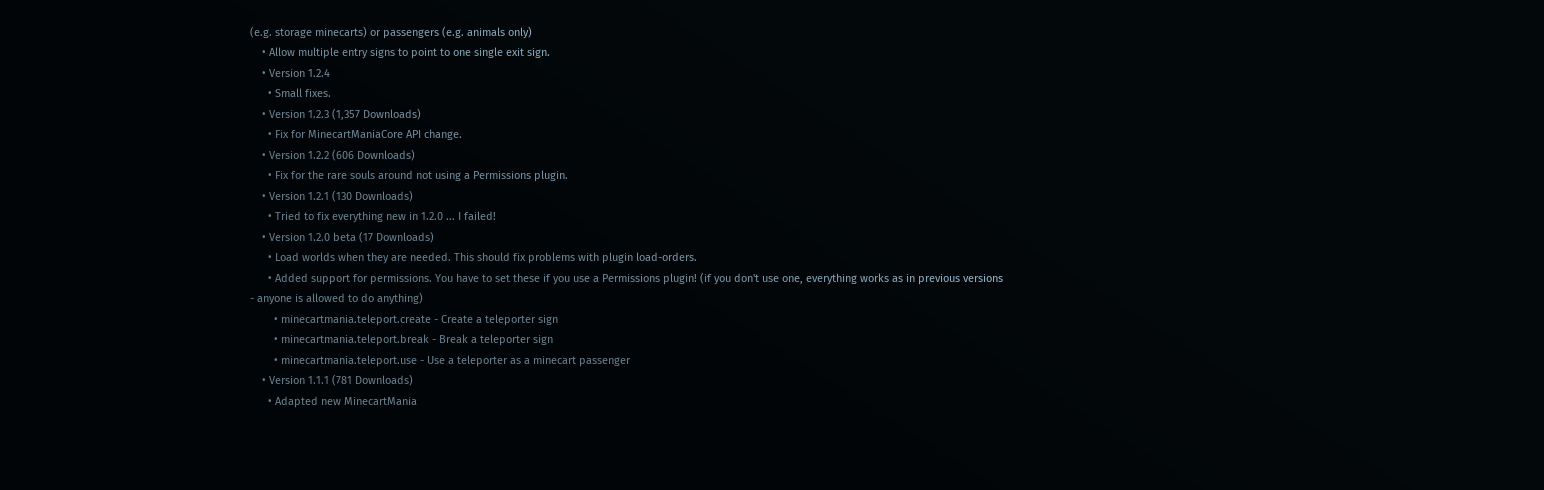(e.g. storage minecarts) or passengers (e.g. animals only)
    • Allow multiple entry signs to point to one single exit sign.
    • Version 1.2.4
      • Small fixes.
    • Version 1.2.3 (1,357 Downloads)
      • Fix for MinecartManiaCore API change.
    • Version 1.2.2 (606 Downloads)
      • Fix for the rare souls around not using a Permissions plugin.
    • Version 1.2.1 (130 Downloads)
      • Tried to fix everything new in 1.2.0 ... I failed!
    • Version 1.2.0 beta (17 Downloads)
      • Load worlds when they are needed. This should fix problems with plugin load-orders.
      • Added support for permissions. You have to set these if you use a Permissions plugin! (if you don't use one, everything works as in previous versions - anyone is allowed to do anything)
        • minecartmania.teleport.create - Create a teleporter sign
        • minecartmania.teleport.break - Break a teleporter sign
        • minecartmania.teleport.use - Use a teleporter as a minecart passenger
    • Version 1.1.1 (781 Downloads)
      • Adapted new MinecartMania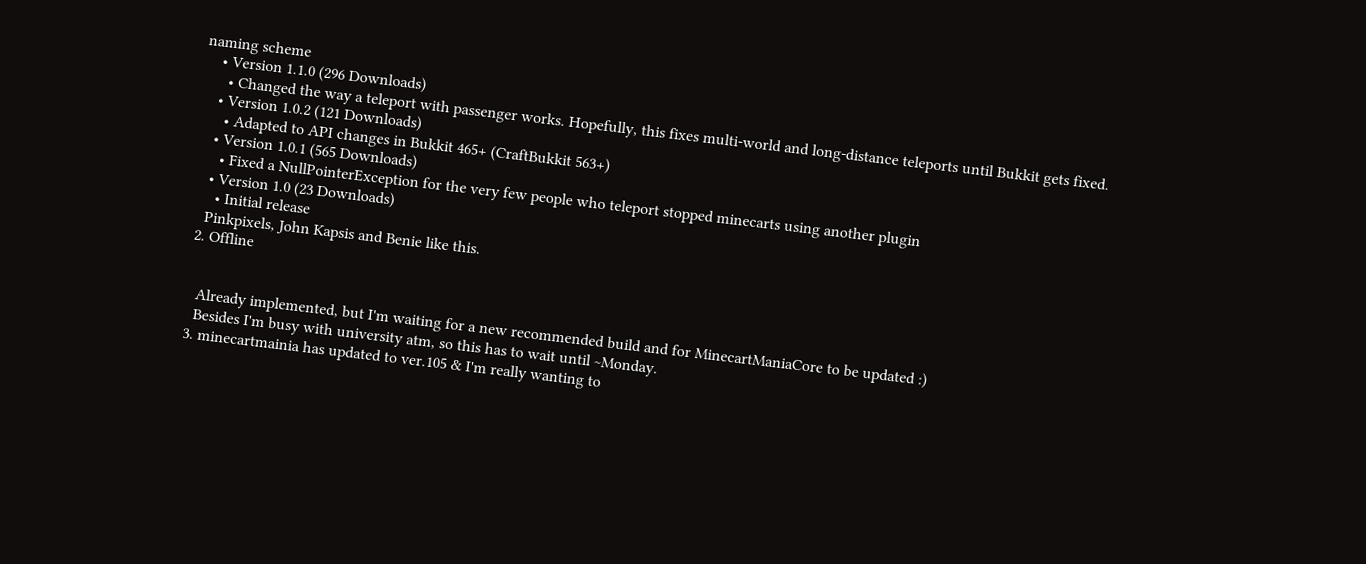naming scheme
    • Version 1.1.0 (296 Downloads)
      • Changed the way a teleport with passenger works. Hopefully, this fixes multi-world and long-distance teleports until Bukkit gets fixed.
    • Version 1.0.2 (121 Downloads)
      • Adapted to API changes in Bukkit 465+ (CraftBukkit 563+)
    • Version 1.0.1 (565 Downloads)
      • Fixed a NullPointerException for the very few people who teleport stopped minecarts using another plugin
    • Version 1.0 (23 Downloads)
      • Initial release
    Pinkpixels, John Kapsis and Benie like this.
  2. Offline


    Already implemented, but I'm waiting for a new recommended build and for MinecartManiaCore to be updated :)
    Besides I'm busy with university atm, so this has to wait until ~Monday.
  3. minecartmainia has updated to ver.105 & I'm really wanting to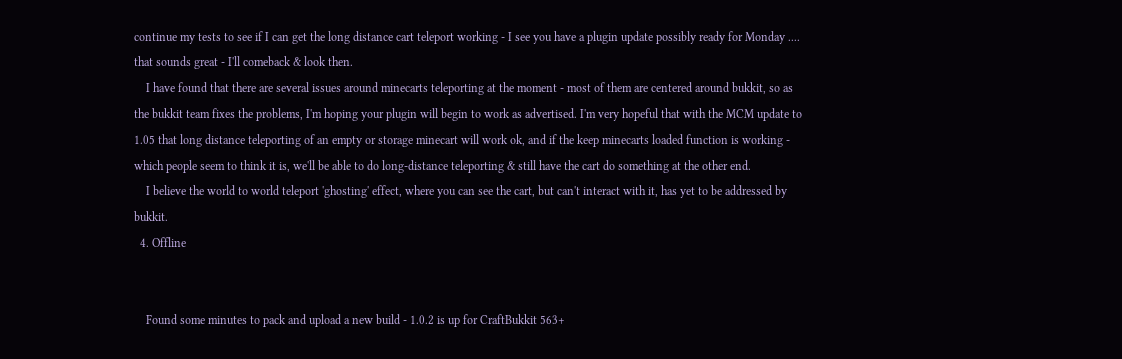continue my tests to see if I can get the long distance cart teleport working - I see you have a plugin update possibly ready for Monday .... that sounds great - I'll comeback & look then.
    I have found that there are several issues around minecarts teleporting at the moment - most of them are centered around bukkit, so as the bukkit team fixes the problems, I'm hoping your plugin will begin to work as advertised. I'm very hopeful that with the MCM update to 1.05 that long distance teleporting of an empty or storage minecart will work ok, and if the keep minecarts loaded function is working - which people seem to think it is, we'll be able to do long-distance teleporting & still have the cart do something at the other end.
    I believe the world to world teleport 'ghosting' effect, where you can see the cart, but can't interact with it, has yet to be addressed by bukkit.
  4. Offline


    Found some minutes to pack and upload a new build - 1.0.2 is up for CraftBukkit 563+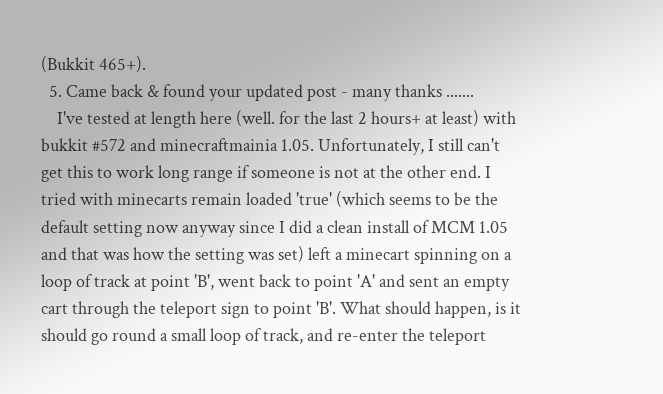(Bukkit 465+).
  5. Came back & found your updated post - many thanks .......
    I've tested at length here (well. for the last 2 hours+ at least) with bukkit #572 and minecraftmainia 1.05. Unfortunately, I still can't get this to work long range if someone is not at the other end. I tried with minecarts remain loaded 'true' (which seems to be the default setting now anyway since I did a clean install of MCM 1.05 and that was how the setting was set) left a minecart spinning on a loop of track at point 'B', went back to point 'A' and sent an empty cart through the teleport sign to point 'B'. What should happen, is it should go round a small loop of track, and re-enter the teleport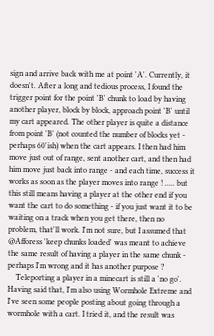sign and arrive back with me at point 'A'. Currently, it doesn't. After a long and tedious process, I found the trigger point for the point 'B' chunk to load by having another player, block by block, approach point 'B' until my cart appeared. The other player is quite a distance from point 'B' (not counted the number of blocks yet - perhaps 60'ish) when the cart appears. I then had him move just out of range, sent another cart, and then had him move just back into range - and each time, success it works as soon as the player moves into range ! ..... but this still means having a player at the other end if you want the cart to do something - if you just want it to be waiting on a track when you get there, then no problem, that'll work. I'm not sure, but I assumed that @Afforess 'keep chunks loaded' was meant to achieve the same result of having a player in the same chunk - perhaps I'm wrong and it has another purpose ?
    Teleporting a player in a minecart is still a 'no go'. Having said that, I'm also using Wormhole Extreme and I've seen some people posting about going through a wormhole with a cart. I tried it, and the result was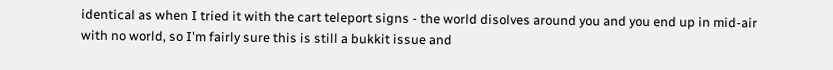identical as when I tried it with the cart teleport signs - the world disolves around you and you end up in mid-air with no world, so I'm fairly sure this is still a bukkit issue and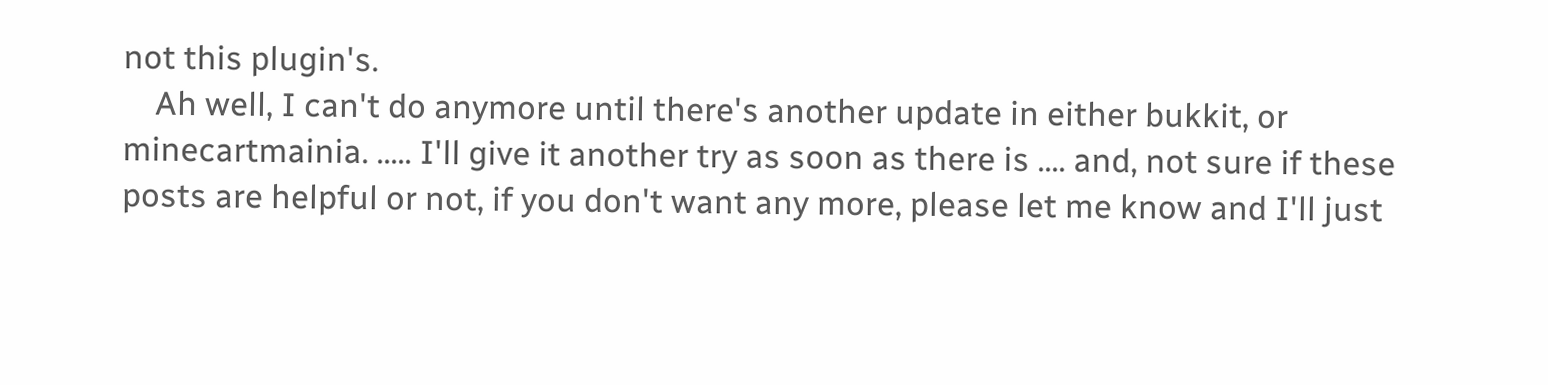not this plugin's.
    Ah well, I can't do anymore until there's another update in either bukkit, or minecartmainia. ..... I'll give it another try as soon as there is .... and, not sure if these posts are helpful or not, if you don't want any more, please let me know and I'll just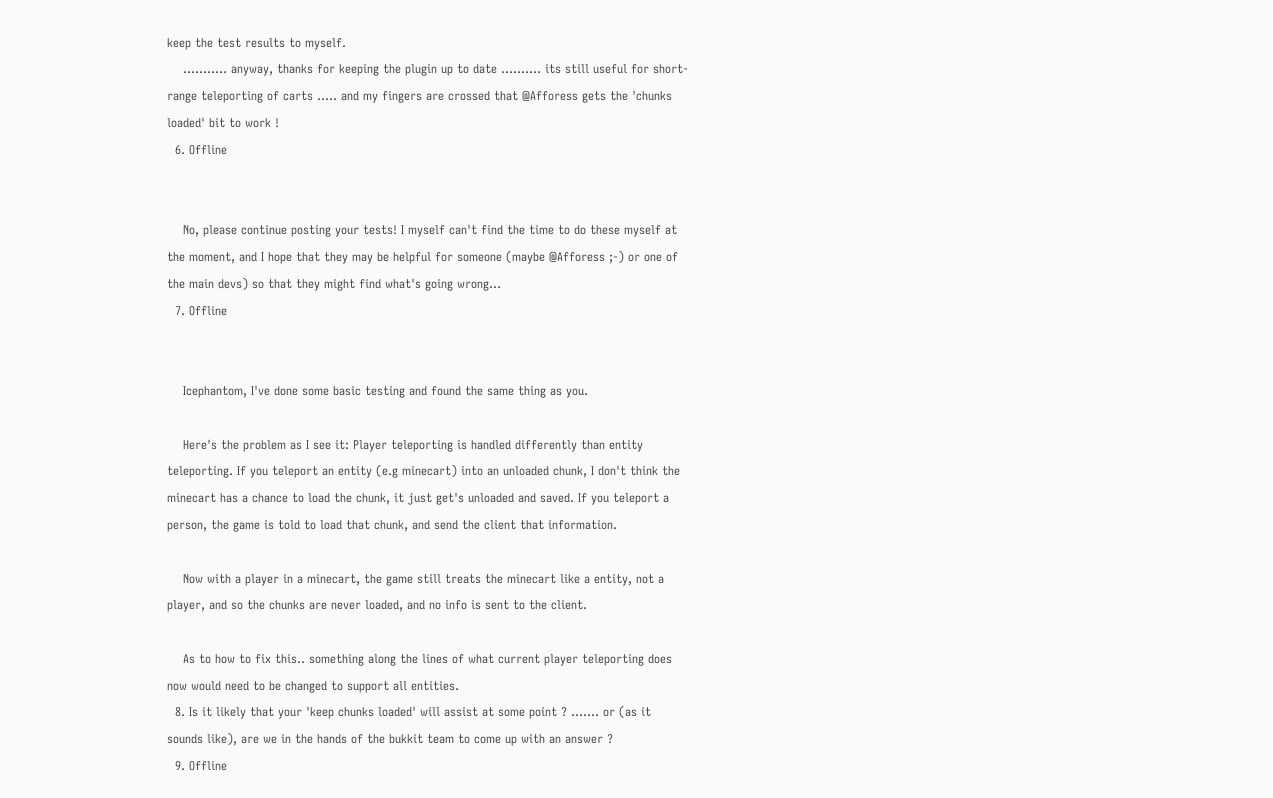keep the test results to myself.
    ........... anyway, thanks for keeping the plugin up to date .......... its still useful for short-range teleporting of carts ..... and my fingers are crossed that @Afforess gets the 'chunks loaded' bit to work !
  6. Offline


    No, please continue posting your tests! I myself can't find the time to do these myself at the moment, and I hope that they may be helpful for someone (maybe @Afforess ;-) or one of the main devs) so that they might find what's going wrong...
  7. Offline


    Icephantom, I've done some basic testing and found the same thing as you.

    Here's the problem as I see it: Player teleporting is handled differently than entity teleporting. If you teleport an entity (e.g minecart) into an unloaded chunk, I don't think the minecart has a chance to load the chunk, it just get's unloaded and saved. If you teleport a person, the game is told to load that chunk, and send the client that information.

    Now with a player in a minecart, the game still treats the minecart like a entity, not a player, and so the chunks are never loaded, and no info is sent to the client.

    As to how to fix this.. something along the lines of what current player teleporting does now would need to be changed to support all entities.
  8. Is it likely that your 'keep chunks loaded' will assist at some point ? ....... or (as it sounds like), are we in the hands of the bukkit team to come up with an answer ?
  9. Offline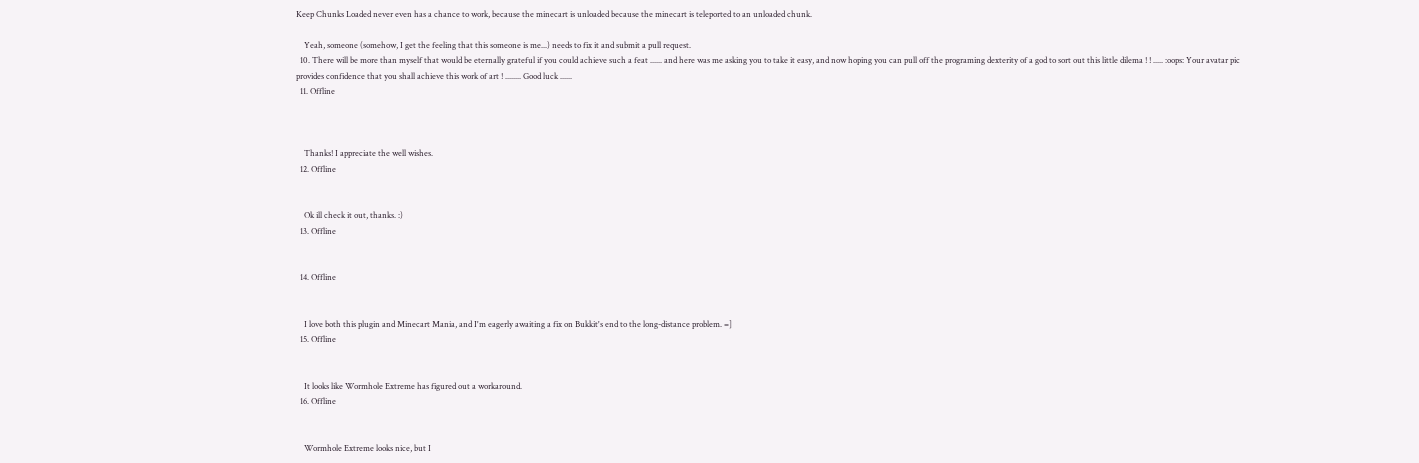Keep Chunks Loaded never even has a chance to work, because the minecart is unloaded because the minecart is teleported to an unloaded chunk.

    Yeah, someone (somehow, I get the feeling that this someone is me...) needs to fix it and submit a pull request.
  10. There will be more than myself that would be eternally grateful if you could achieve such a feat ...... and here was me asking you to take it easy, and now hoping you can pull off the programing dexterity of a god to sort out this little dilema ! ! ..... :oops: Your avatar pic provides confidence that you shall achieve this work of art ! ........ Good luck ......
  11. Offline



    Thanks! I appreciate the well wishes.
  12. Offline


    Ok ill check it out, thanks. :)
  13. Offline


  14. Offline


    I love both this plugin and Minecart Mania, and I'm eagerly awaiting a fix on Bukkit's end to the long-distance problem. =]
  15. Offline


    It looks like Wormhole Extreme has figured out a workaround.
  16. Offline


    Wormhole Extreme looks nice, but I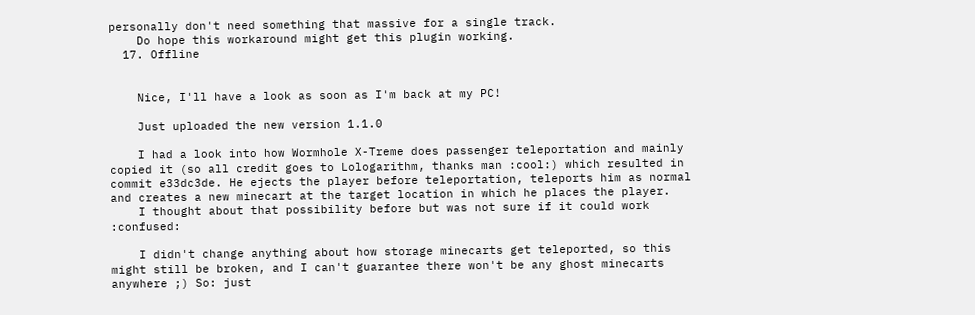personally don't need something that massive for a single track.
    Do hope this workaround might get this plugin working.
  17. Offline


    Nice, I'll have a look as soon as I'm back at my PC!

    Just uploaded the new version 1.1.0

    I had a look into how Wormhole X-Treme does passenger teleportation and mainly copied it (so all credit goes to Lologarithm, thanks man :cool:) which resulted in commit e33dc3de. He ejects the player before teleportation, teleports him as normal and creates a new minecart at the target location in which he places the player.
    I thought about that possibility before but was not sure if it could work :confused:

    I didn't change anything about how storage minecarts get teleported, so this might still be broken, and I can't guarantee there won't be any ghost minecarts anywhere ;) So: just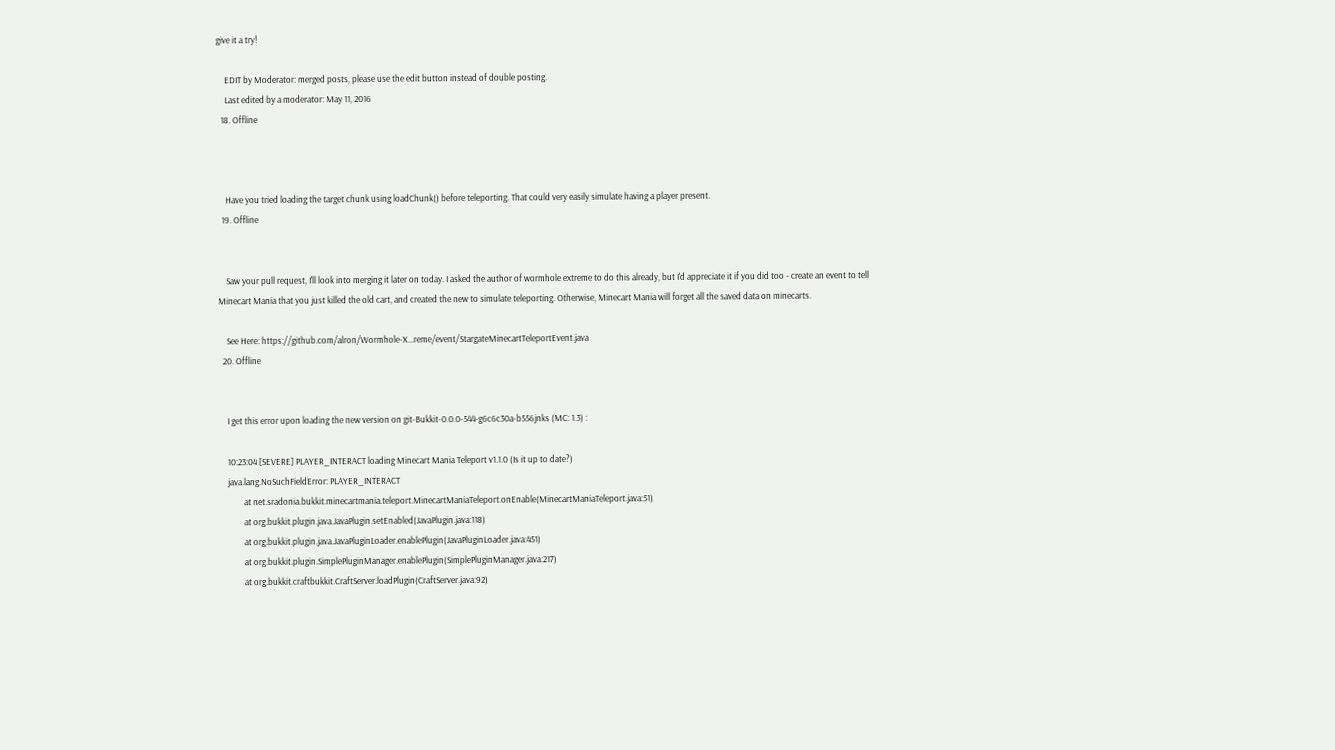give it a try!

    EDIT by Moderator: merged posts, please use the edit button instead of double posting.
    Last edited by a moderator: May 11, 2016
  18. Offline



    Have you tried loading the target chunk using loadChunk() before teleporting. That could very easily simulate having a player present.
  19. Offline


    Saw your pull request, I'll look into merging it later on today. I asked the author of wormhole extreme to do this already, but I'd appreciate it if you did too - create an event to tell Minecart Mania that you just killed the old cart, and created the new to simulate teleporting. Otherwise, Minecart Mania will forget all the saved data on minecarts.

    See Here: https://github.com/alron/Wormhole-X...reme/event/StargateMinecartTeleportEvent.java
  20. Offline


    I get this error upon loading the new version on git-Bukkit-0.0.0-544-g6c6c30a-b556jnks (MC: 1.3) :

    10:23:04 [SEVERE] PLAYER_INTERACT loading Minecart Mania Teleport v1.1.0 (Is it up to date?)
    java.lang.NoSuchFieldError: PLAYER_INTERACT
            at net.sradonia.bukkit.minecartmania.teleport.MinecartManiaTeleport.onEnable(MinecartManiaTeleport.java:51)
            at org.bukkit.plugin.java.JavaPlugin.setEnabled(JavaPlugin.java:118)
            at org.bukkit.plugin.java.JavaPluginLoader.enablePlugin(JavaPluginLoader.java:451)
            at org.bukkit.plugin.SimplePluginManager.enablePlugin(SimplePluginManager.java:217)
            at org.bukkit.craftbukkit.CraftServer.loadPlugin(CraftServer.java:92)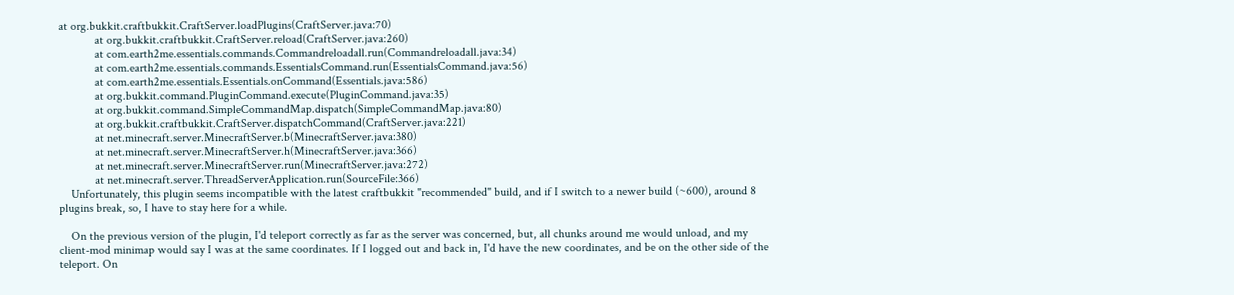at org.bukkit.craftbukkit.CraftServer.loadPlugins(CraftServer.java:70)
            at org.bukkit.craftbukkit.CraftServer.reload(CraftServer.java:260)
            at com.earth2me.essentials.commands.Commandreloadall.run(Commandreloadall.java:34)
            at com.earth2me.essentials.commands.EssentialsCommand.run(EssentialsCommand.java:56)
            at com.earth2me.essentials.Essentials.onCommand(Essentials.java:586)
            at org.bukkit.command.PluginCommand.execute(PluginCommand.java:35)
            at org.bukkit.command.SimpleCommandMap.dispatch(SimpleCommandMap.java:80)
            at org.bukkit.craftbukkit.CraftServer.dispatchCommand(CraftServer.java:221)
            at net.minecraft.server.MinecraftServer.b(MinecraftServer.java:380)
            at net.minecraft.server.MinecraftServer.h(MinecraftServer.java:366)
            at net.minecraft.server.MinecraftServer.run(MinecraftServer.java:272)
            at net.minecraft.server.ThreadServerApplication.run(SourceFile:366)
    Unfortunately, this plugin seems incompatible with the latest craftbukkit "recommended" build, and if I switch to a newer build (~600), around 8 plugins break, so, I have to stay here for a while.

    On the previous version of the plugin, I'd teleport correctly as far as the server was concerned, but, all chunks around me would unload, and my client-mod minimap would say I was at the same coordinates. If I logged out and back in, I'd have the new coordinates, and be on the other side of the teleport. On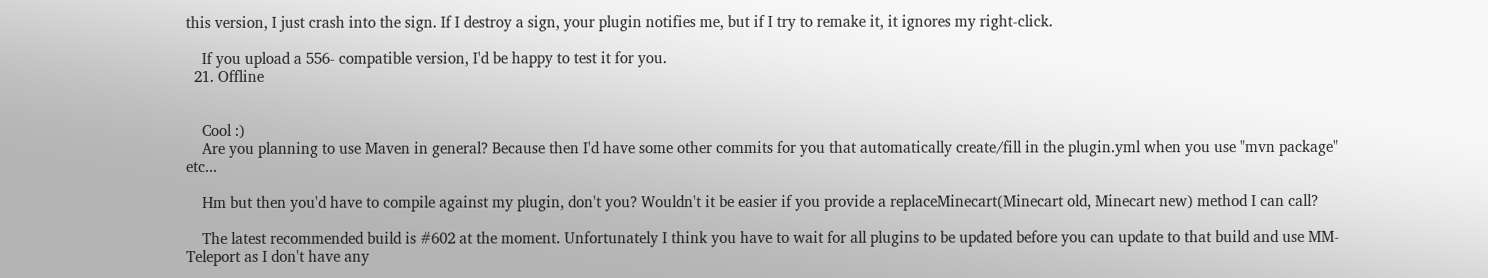this version, I just crash into the sign. If I destroy a sign, your plugin notifies me, but if I try to remake it, it ignores my right-click.

    If you upload a 556- compatible version, I'd be happy to test it for you.
  21. Offline


    Cool :)
    Are you planning to use Maven in general? Because then I'd have some other commits for you that automatically create/fill in the plugin.yml when you use "mvn package" etc...

    Hm but then you'd have to compile against my plugin, don't you? Wouldn't it be easier if you provide a replaceMinecart(Minecart old, Minecart new) method I can call?

    The latest recommended build is #602 at the moment. Unfortunately I think you have to wait for all plugins to be updated before you can update to that build and use MM-Teleport as I don't have any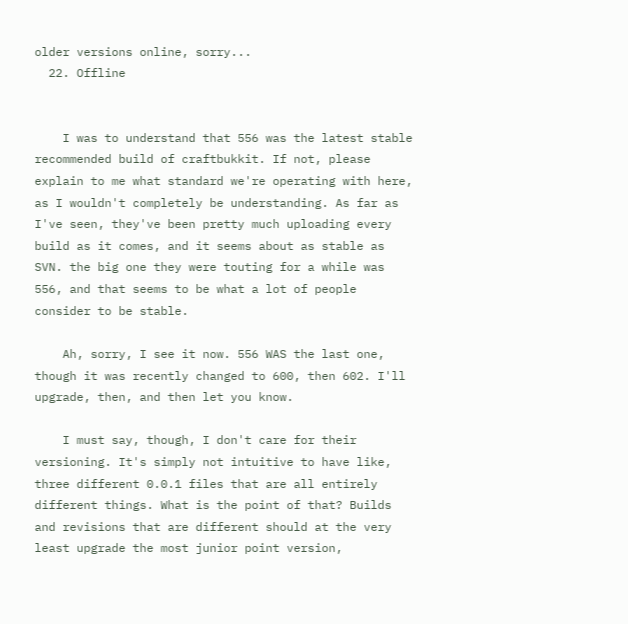older versions online, sorry...
  22. Offline


    I was to understand that 556 was the latest stable recommended build of craftbukkit. If not, please explain to me what standard we're operating with here, as I wouldn't completely be understanding. As far as I've seen, they've been pretty much uploading every build as it comes, and it seems about as stable as SVN. the big one they were touting for a while was 556, and that seems to be what a lot of people consider to be stable.

    Ah, sorry, I see it now. 556 WAS the last one, though it was recently changed to 600, then 602. I'll upgrade, then, and then let you know.

    I must say, though, I don't care for their versioning. It's simply not intuitive to have like, three different 0.0.1 files that are all entirely different things. What is the point of that? Builds and revisions that are different should at the very least upgrade the most junior point version,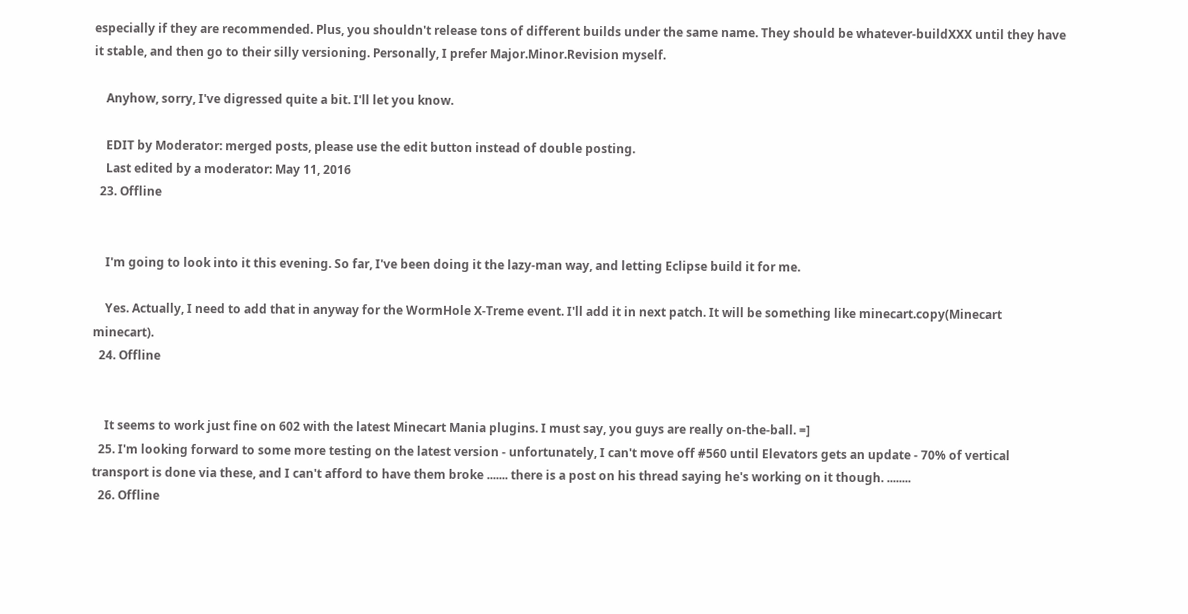especially if they are recommended. Plus, you shouldn't release tons of different builds under the same name. They should be whatever-buildXXX until they have it stable, and then go to their silly versioning. Personally, I prefer Major.Minor.Revision myself.

    Anyhow, sorry, I've digressed quite a bit. I'll let you know.

    EDIT by Moderator: merged posts, please use the edit button instead of double posting.
    Last edited by a moderator: May 11, 2016
  23. Offline


    I'm going to look into it this evening. So far, I've been doing it the lazy-man way, and letting Eclipse build it for me.

    Yes. Actually, I need to add that in anyway for the WormHole X-Treme event. I'll add it in next patch. It will be something like minecart.copy(Minecart minecart).
  24. Offline


    It seems to work just fine on 602 with the latest Minecart Mania plugins. I must say, you guys are really on-the-ball. =]
  25. I'm looking forward to some more testing on the latest version - unfortunately, I can't move off #560 until Elevators gets an update - 70% of vertical transport is done via these, and I can't afford to have them broke ....... there is a post on his thread saying he's working on it though. ........
  26. Offline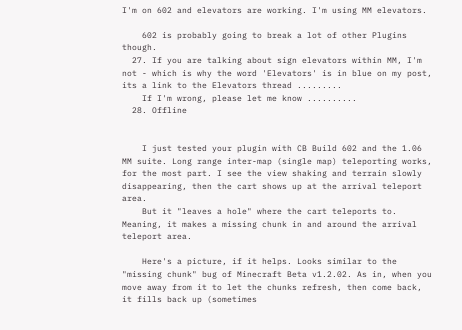I'm on 602 and elevators are working. I'm using MM elevators.

    602 is probably going to break a lot of other Plugins though.
  27. If you are talking about sign elevators within MM, I'm not - which is why the word 'Elevators' is in blue on my post, its a link to the Elevators thread .........
    If I'm wrong, please let me know ..........
  28. Offline


    I just tested your plugin with CB Build 602 and the 1.06 MM suite. Long range inter-map (single map) teleporting works, for the most part. I see the view shaking and terrain slowly disappearing, then the cart shows up at the arrival teleport area.
    But it "leaves a hole" where the cart teleports to. Meaning, it makes a missing chunk in and around the arrival teleport area.

    Here's a picture, if it helps. Looks similar to the "missing chunk" bug of Minecraft Beta v1.2.02. As in, when you move away from it to let the chunks refresh, then come back, it fills back up (sometimes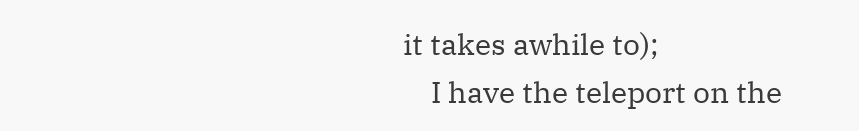it takes awhile to);
    I have the teleport on the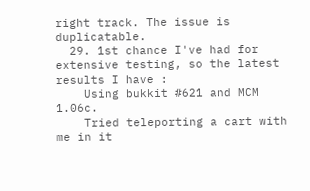right track. The issue is duplicatable.
  29. 1st chance I've had for extensive testing, so the latest results I have :
    Using bukkit #621 and MCM 1.06c.
    Tried teleporting a cart with me in it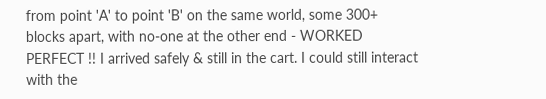from point 'A' to point 'B' on the same world, some 300+ blocks apart, with no-one at the other end - WORKED PERFECT !! I arrived safely & still in the cart. I could still interact with the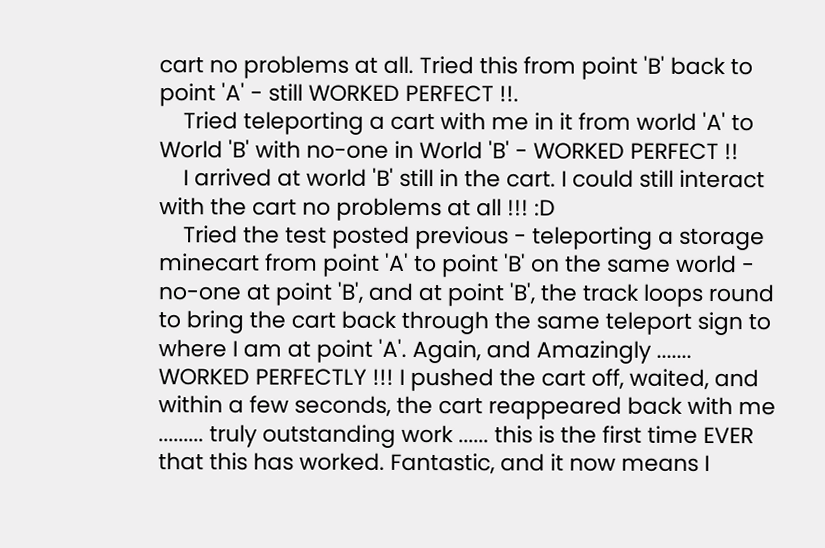cart no problems at all. Tried this from point 'B' back to point 'A' - still WORKED PERFECT !!.
    Tried teleporting a cart with me in it from world 'A' to World 'B' with no-one in World 'B' - WORKED PERFECT !!
    I arrived at world 'B' still in the cart. I could still interact with the cart no problems at all !!! :D
    Tried the test posted previous - teleporting a storage minecart from point 'A' to point 'B' on the same world - no-one at point 'B', and at point 'B', the track loops round to bring the cart back through the same teleport sign to where I am at point 'A'. Again, and Amazingly ....... WORKED PERFECTLY !!! I pushed the cart off, waited, and within a few seconds, the cart reappeared back with me ......... truly outstanding work ...... this is the first time EVER that this has worked. Fantastic, and it now means I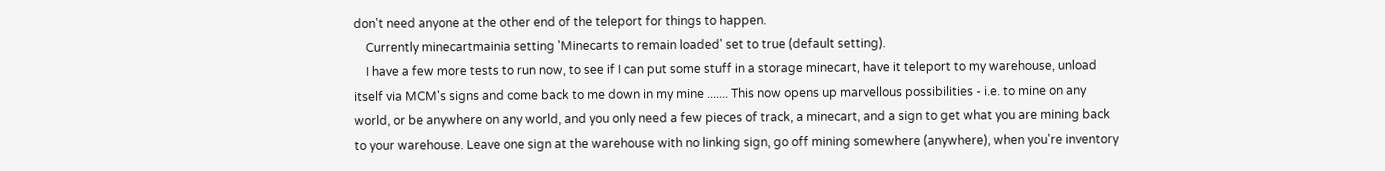don't need anyone at the other end of the teleport for things to happen.
    Currently minecartmainia setting 'Minecarts to remain loaded' set to true (default setting).
    I have a few more tests to run now, to see if I can put some stuff in a storage minecart, have it teleport to my warehouse, unload itself via MCM's signs and come back to me down in my mine ....... This now opens up marvellous possibilities - i.e. to mine on any world, or be anywhere on any world, and you only need a few pieces of track, a minecart, and a sign to get what you are mining back to your warehouse. Leave one sign at the warehouse with no linking sign, go off mining somewhere (anywhere), when you're inventory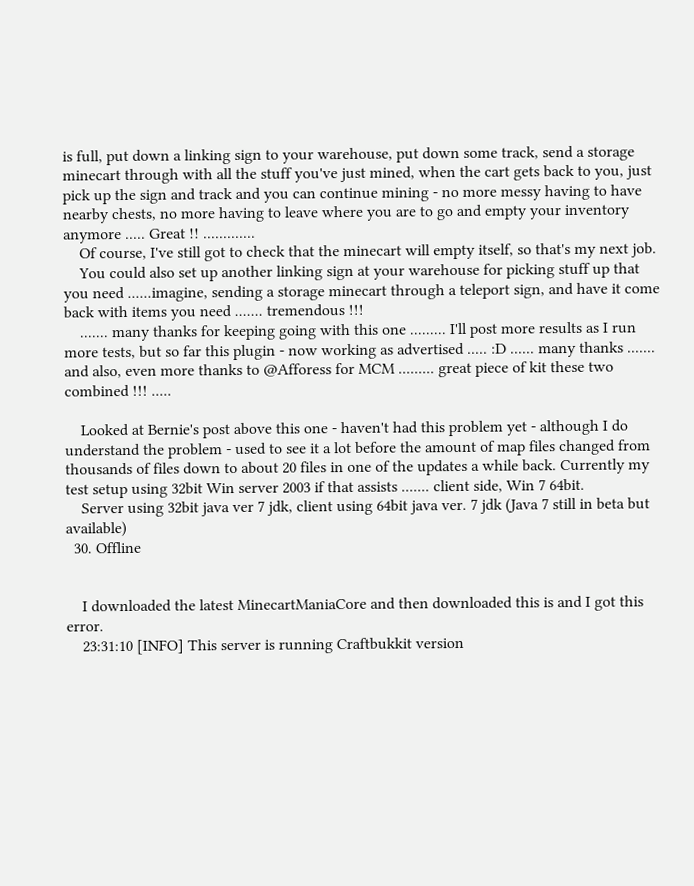is full, put down a linking sign to your warehouse, put down some track, send a storage minecart through with all the stuff you've just mined, when the cart gets back to you, just pick up the sign and track and you can continue mining - no more messy having to have nearby chests, no more having to leave where you are to go and empty your inventory anymore ..... Great !! .............
    Of course, I've still got to check that the minecart will empty itself, so that's my next job.
    You could also set up another linking sign at your warehouse for picking stuff up that you need ......imagine, sending a storage minecart through a teleport sign, and have it come back with items you need ....... tremendous !!!
    ....... many thanks for keeping going with this one ......... I'll post more results as I run more tests, but so far this plugin - now working as advertised ..... :D ...... many thanks ....... and also, even more thanks to @Afforess for MCM ......... great piece of kit these two combined !!! .....

    Looked at Bernie's post above this one - haven't had this problem yet - although I do understand the problem - used to see it a lot before the amount of map files changed from thousands of files down to about 20 files in one of the updates a while back. Currently my test setup using 32bit Win server 2003 if that assists ....... client side, Win 7 64bit.
    Server using 32bit java ver 7 jdk, client using 64bit java ver. 7 jdk (Java 7 still in beta but available)
  30. Offline


    I downloaded the latest MinecartManiaCore and then downloaded this is and I got this error.
    23:31:10 [INFO] This server is running Craftbukkit version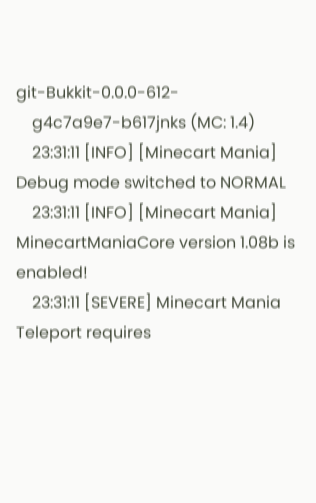git-Bukkit-0.0.0-612-
    g4c7a9e7-b617jnks (MC: 1.4)
    23:31:11 [INFO] [Minecart Mania] Debug mode switched to NORMAL
    23:31:11 [INFO] [Minecart Mania] MinecartManiaCore version 1.08b is enabled!
    23:31:11 [SEVERE] Minecart Mania Teleport requires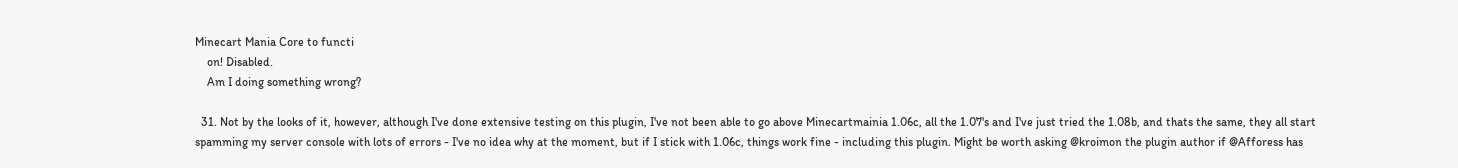Minecart Mania Core to functi
    on! Disabled.
    Am I doing something wrong?

  31. Not by the looks of it, however, although I've done extensive testing on this plugin, I've not been able to go above Minecartmainia 1.06c, all the 1.07's and I've just tried the 1.08b, and thats the same, they all start spamming my server console with lots of errors - I've no idea why at the moment, but if I stick with 1.06c, things work fine - including this plugin. Might be worth asking @kroimon the plugin author if @Afforess has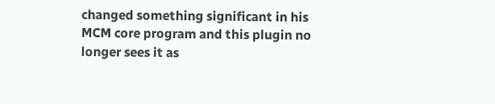changed something significant in his MCM core program and this plugin no longer sees it as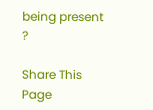being present ?

Share This Page